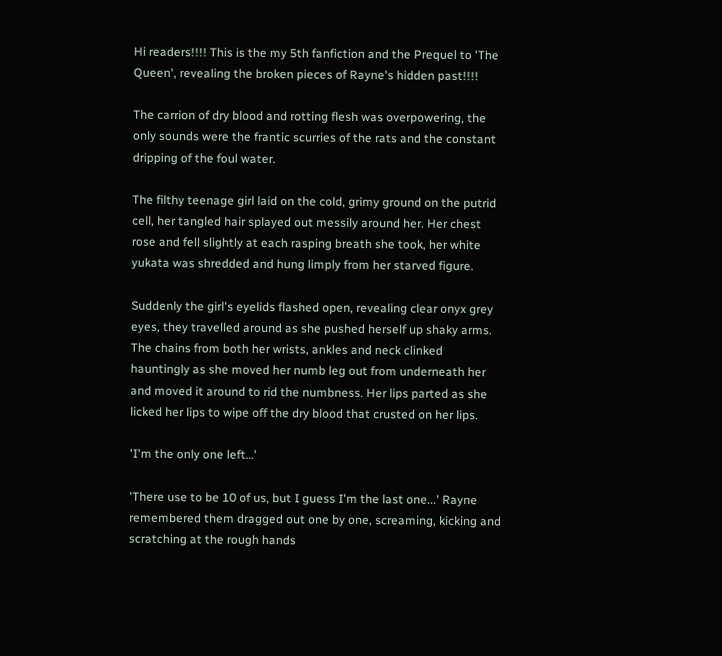Hi readers!!!! This is the my 5th fanfiction and the Prequel to 'The Queen', revealing the broken pieces of Rayne's hidden past!!!!

The carrion of dry blood and rotting flesh was overpowering, the only sounds were the frantic scurries of the rats and the constant dripping of the foul water.

The filthy teenage girl laid on the cold, grimy ground on the putrid cell, her tangled hair splayed out messily around her. Her chest rose and fell slightly at each rasping breath she took, her white yukata was shredded and hung limply from her starved figure.

Suddenly the girl's eyelids flashed open, revealing clear onyx grey eyes, they travelled around as she pushed herself up shaky arms. The chains from both her wrists, ankles and neck clinked hauntingly as she moved her numb leg out from underneath her and moved it around to rid the numbness. Her lips parted as she licked her lips to wipe off the dry blood that crusted on her lips.

'I'm the only one left…'

'There use to be 10 of us, but I guess I'm the last one...' Rayne remembered them dragged out one by one, screaming, kicking and scratching at the rough hands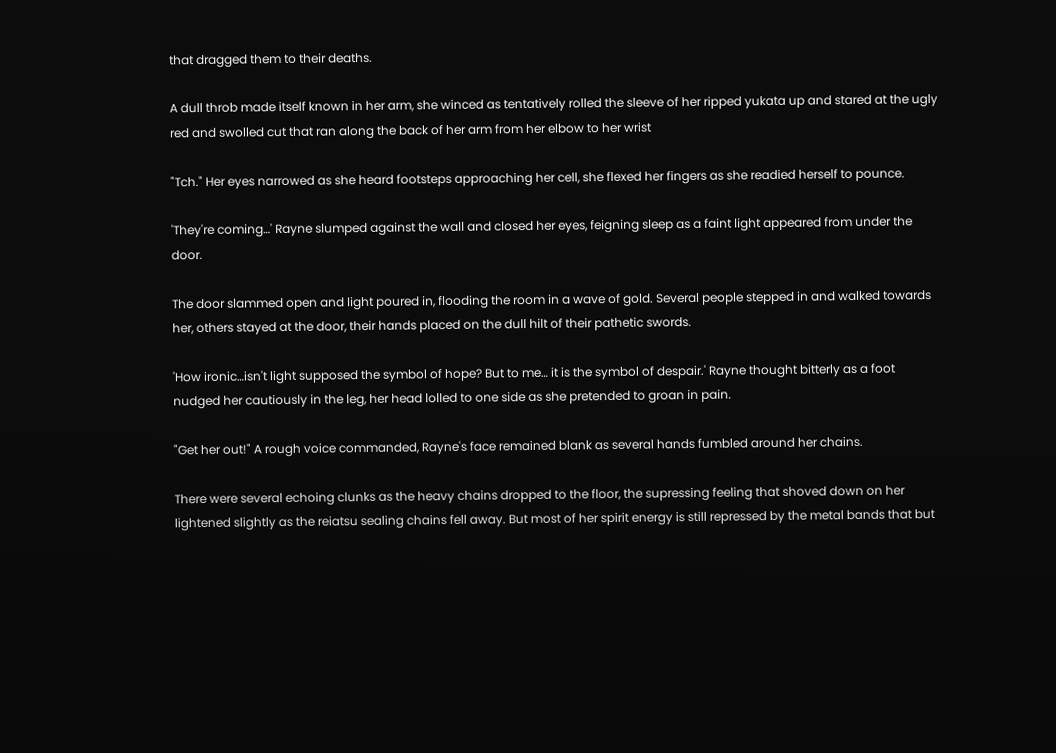that dragged them to their deaths.

A dull throb made itself known in her arm, she winced as tentatively rolled the sleeve of her ripped yukata up and stared at the ugly red and swolled cut that ran along the back of her arm from her elbow to her wrist

"Tch." Her eyes narrowed as she heard footsteps approaching her cell, she flexed her fingers as she readied herself to pounce.

'They're coming…' Rayne slumped against the wall and closed her eyes, feigning sleep as a faint light appeared from under the door.

The door slammed open and light poured in, flooding the room in a wave of gold. Several people stepped in and walked towards her, others stayed at the door, their hands placed on the dull hilt of their pathetic swords.

'How ironic…isn't light supposed the symbol of hope? But to me… it is the symbol of despair.' Rayne thought bitterly as a foot nudged her cautiously in the leg, her head lolled to one side as she pretended to groan in pain.

"Get her out!" A rough voice commanded, Rayne's face remained blank as several hands fumbled around her chains.

There were several echoing clunks as the heavy chains dropped to the floor, the supressing feeling that shoved down on her lightened slightly as the reiatsu sealing chains fell away. But most of her spirit energy is still repressed by the metal bands that but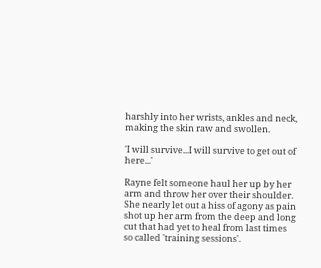harshly into her wrists, ankles and neck, making the skin raw and swollen.

'I will survive...I will survive to get out of here...'

Rayne felt someone haul her up by her arm and throw her over their shoulder. She nearly let out a hiss of agony as pain shot up her arm from the deep and long cut that had yet to heal from last times so called 'training sessions'.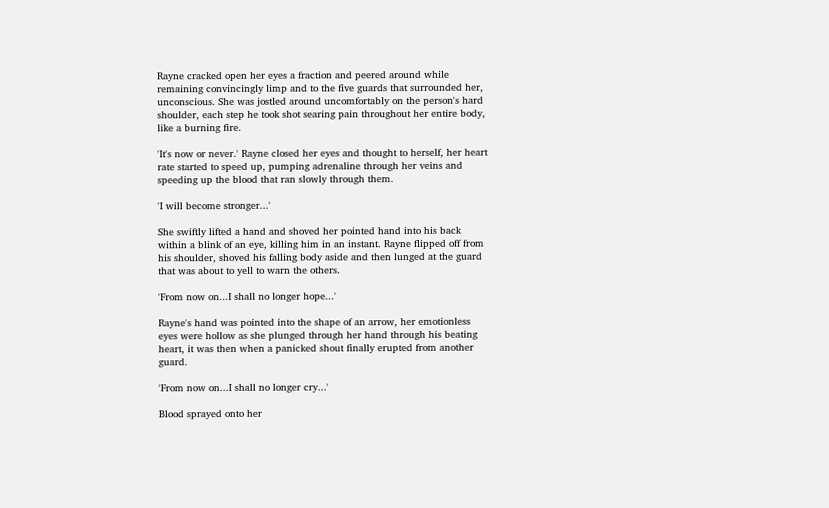Rayne cracked open her eyes a fraction and peered around while remaining convincingly limp and to the five guards that surrounded her, unconscious. She was jostled around uncomfortably on the person's hard shoulder, each step he took shot searing pain throughout her entire body, like a burning fire.

'It's now or never.' Rayne closed her eyes and thought to herself, her heart rate started to speed up, pumping adrenaline through her veins and speeding up the blood that ran slowly through them.

'I will become stronger...'

She swiftly lifted a hand and shoved her pointed hand into his back within a blink of an eye, killing him in an instant. Rayne flipped off from his shoulder, shoved his falling body aside and then lunged at the guard that was about to yell to warn the others.

'From now on...I shall no longer hope...'

Rayne's hand was pointed into the shape of an arrow, her emotionless eyes were hollow as she plunged through her hand through his beating heart, it was then when a panicked shout finally erupted from another guard.

'From now on...I shall no longer cry...'

Blood sprayed onto her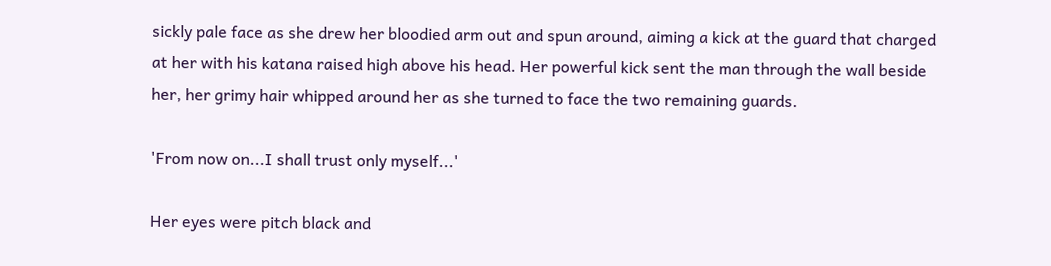sickly pale face as she drew her bloodied arm out and spun around, aiming a kick at the guard that charged at her with his katana raised high above his head. Her powerful kick sent the man through the wall beside her, her grimy hair whipped around her as she turned to face the two remaining guards.

'From now on...I shall trust only myself...'

Her eyes were pitch black and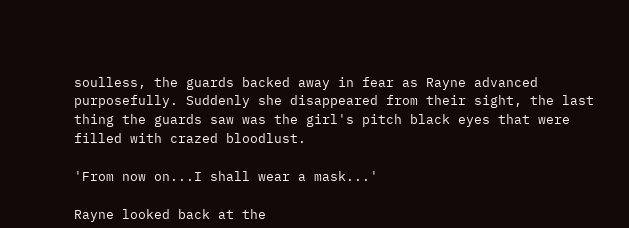soulless, the guards backed away in fear as Rayne advanced purposefully. Suddenly she disappeared from their sight, the last thing the guards saw was the girl's pitch black eyes that were filled with crazed bloodlust.

'From now on...I shall wear a mask...'

Rayne looked back at the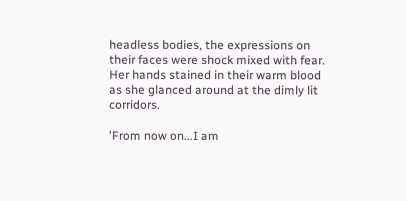headless bodies, the expressions on their faces were shock mixed with fear. Her hands stained in their warm blood as she glanced around at the dimly lit corridors.

'From now on...I am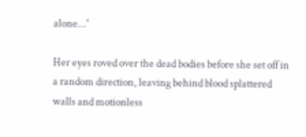alone...'

Her eyes roved over the dead bodies before she set off in a random direction, leaving behind blood splattered walls and motionless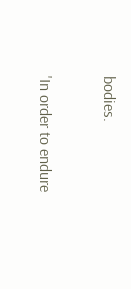bodies.

'In order to endure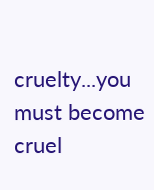cruelty...you must become cruel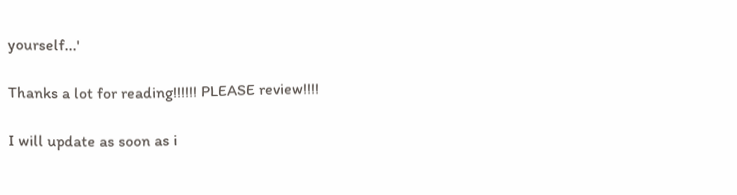yourself...'

Thanks a lot for reading!!!!!! PLEASE review!!!!

I will update as soon as i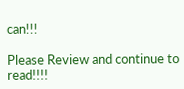can!!!

Please Review and continue to read!!!!